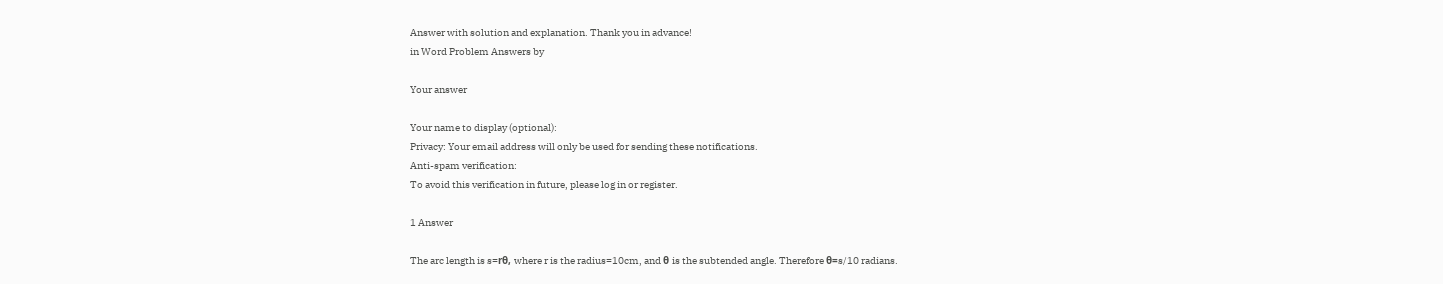Answer with solution and explanation. Thank you in advance!
in Word Problem Answers by

Your answer

Your name to display (optional):
Privacy: Your email address will only be used for sending these notifications.
Anti-spam verification:
To avoid this verification in future, please log in or register.

1 Answer

The arc length is s=rθ, where r is the radius=10cm, and θ is the subtended angle. Therefore θ=s/10 radians.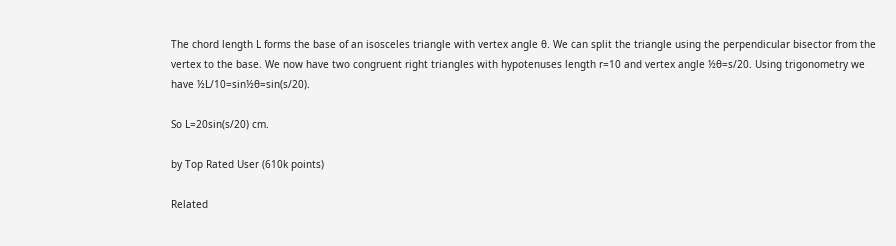The chord length L forms the base of an isosceles triangle with vertex angle θ. We can split the triangle using the perpendicular bisector from the vertex to the base. We now have two congruent right triangles with hypotenuses length r=10 and vertex angle ½θ=s/20. Using trigonometry we have ½L/10=sin½θ=sin(s/20).

So L=20sin(s/20) cm.

by Top Rated User (610k points)

Related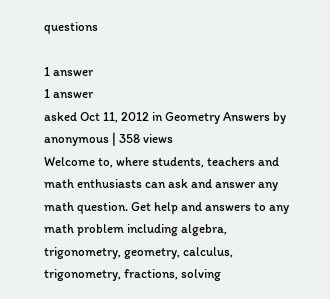questions

1 answer
1 answer
asked Oct 11, 2012 in Geometry Answers by anonymous | 358 views
Welcome to, where students, teachers and math enthusiasts can ask and answer any math question. Get help and answers to any math problem including algebra, trigonometry, geometry, calculus, trigonometry, fractions, solving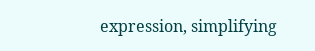expression, simplifying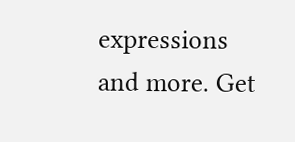expressions and more. Get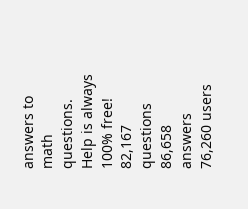answers to math questions. Help is always 100% free!
82,167 questions
86,658 answers
76,260 users